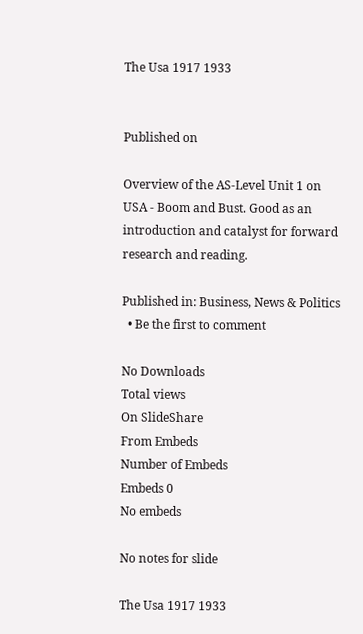The Usa 1917 1933


Published on

Overview of the AS-Level Unit 1 on USA - Boom and Bust. Good as an introduction and catalyst for forward research and reading.

Published in: Business, News & Politics
  • Be the first to comment

No Downloads
Total views
On SlideShare
From Embeds
Number of Embeds
Embeds 0
No embeds

No notes for slide

The Usa 1917 1933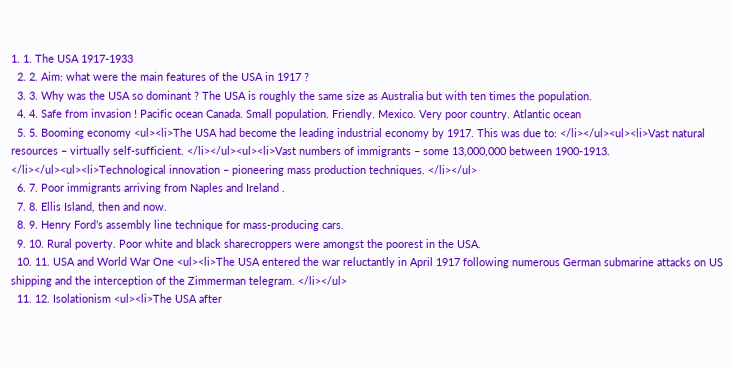1. 1. The USA 1917-1933
  2. 2. Aim: what were the main features of the USA in 1917 ?
  3. 3. Why was the USA so dominant ? The USA is roughly the same size as Australia but with ten times the population.
  4. 4. Safe from invasion ! Pacific ocean Canada. Small population. Friendly. Mexico. Very poor country. Atlantic ocean
  5. 5. Booming economy <ul><li>The USA had become the leading industrial economy by 1917. This was due to: </li></ul><ul><li>Vast natural resources – virtually self-sufficient. </li></ul><ul><li>Vast numbers of immigrants – some 13,000,000 between 1900-1913. </li></ul><ul><li>Technological innovation – pioneering mass production techniques. </li></ul>
  6. 7. Poor immigrants arriving from Naples and Ireland .
  7. 8. Ellis Island, then and now.
  8. 9. Henry Ford’s assembly line technique for mass-producing cars.
  9. 10. Rural poverty. Poor white and black sharecroppers were amongst the poorest in the USA.
  10. 11. USA and World War One <ul><li>The USA entered the war reluctantly in April 1917 following numerous German submarine attacks on US shipping and the interception of the Zimmerman telegram. </li></ul>
  11. 12. Isolationism <ul><li>The USA after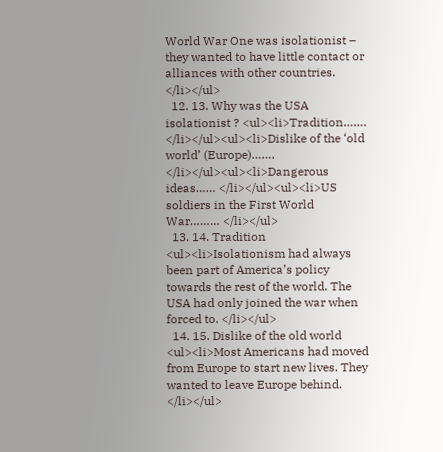World War One was isolationist – they wanted to have little contact or alliances with other countries. </li></ul>
  12. 13. Why was the USA isolationist ? <ul><li>Tradition……. </li></ul><ul><li>Dislike of the ‘old world’ (Europe)……. </li></ul><ul><li>Dangerous ideas…… </li></ul><ul><li>US soldiers in the First World War……… </li></ul>
  13. 14. Tradition <ul><li>Isolationism had always been part of America’s policy towards the rest of the world. The USA had only joined the war when forced to. </li></ul>
  14. 15. Dislike of the old world <ul><li>Most Americans had moved from Europe to start new lives. They wanted to leave Europe behind. </li></ul>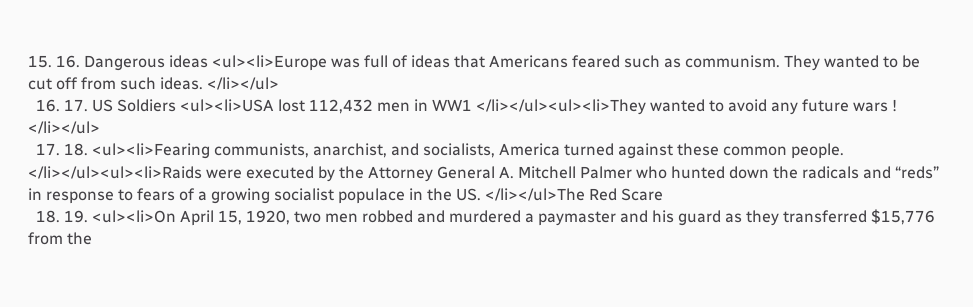15. 16. Dangerous ideas <ul><li>Europe was full of ideas that Americans feared such as communism. They wanted to be cut off from such ideas. </li></ul>
  16. 17. US Soldiers <ul><li>USA lost 112,432 men in WW1 </li></ul><ul><li>They wanted to avoid any future wars ! </li></ul>
  17. 18. <ul><li>Fearing communists, anarchist, and socialists, America turned against these common people. </li></ul><ul><li>Raids were executed by the Attorney General A. Mitchell Palmer who hunted down the radicals and “reds” in response to fears of a growing socialist populace in the US. </li></ul>The Red Scare
  18. 19. <ul><li>On April 15, 1920, two men robbed and murdered a paymaster and his guard as they transferred $15,776 from the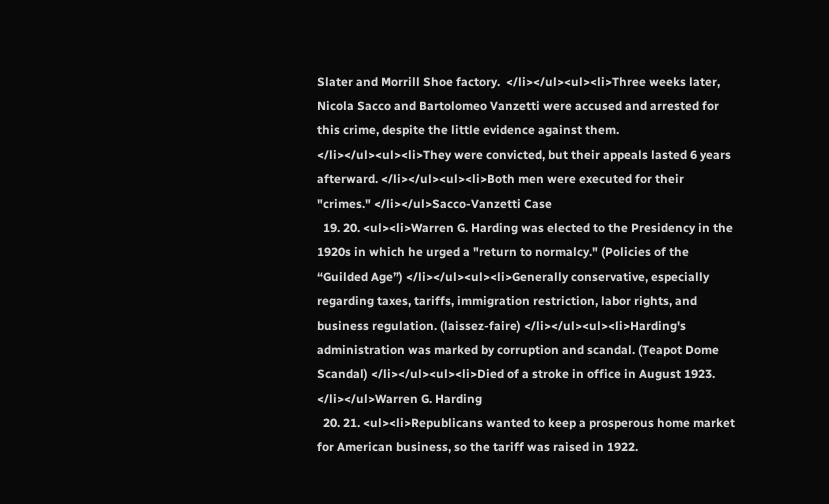Slater and Morrill Shoe factory.  </li></ul><ul><li>Three weeks later, Nicola Sacco and Bartolomeo Vanzetti were accused and arrested for this crime, despite the little evidence against them.  </li></ul><ul><li>They were convicted, but their appeals lasted 6 years afterward. </li></ul><ul><li>Both men were executed for their "crimes." </li></ul>Sacco-Vanzetti Case
  19. 20. <ul><li>Warren G. Harding was elected to the Presidency in the 1920s in which he urged a "return to normalcy." (Policies of the “Guilded Age”) </li></ul><ul><li>Generally conservative, especially regarding taxes, tariffs, immigration restriction, labor rights, and business regulation. (laissez-faire) </li></ul><ul><li>Harding's administration was marked by corruption and scandal. (Teapot Dome Scandal) </li></ul><ul><li>Died of a stroke in office in August 1923. </li></ul>Warren G. Harding
  20. 21. <ul><li>Republicans wanted to keep a prosperous home market for American business, so the tariff was raised in 1922.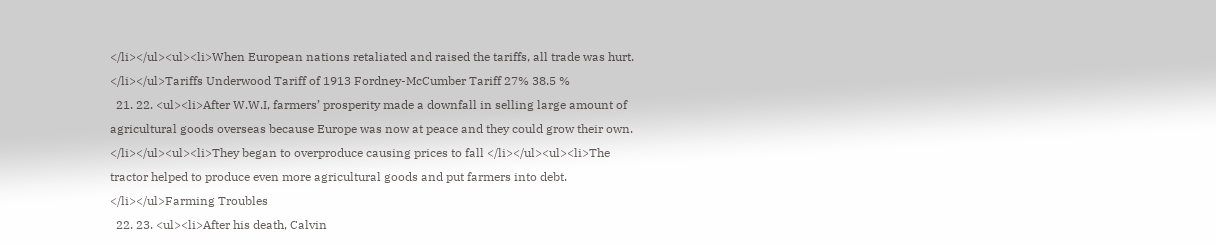</li></ul><ul><li>When European nations retaliated and raised the tariffs, all trade was hurt. </li></ul>Tariffs Underwood Tariff of 1913 Fordney-McCumber Tariff 27% 38.5 %
  21. 22. <ul><li>After W.W.I, farmers’ prosperity made a downfall in selling large amount of agricultural goods overseas because Europe was now at peace and they could grow their own. </li></ul><ul><li>They began to overproduce causing prices to fall </li></ul><ul><li>The tractor helped to produce even more agricultural goods and put farmers into debt. </li></ul>Farming Troubles
  22. 23. <ul><li>After his death, Calvin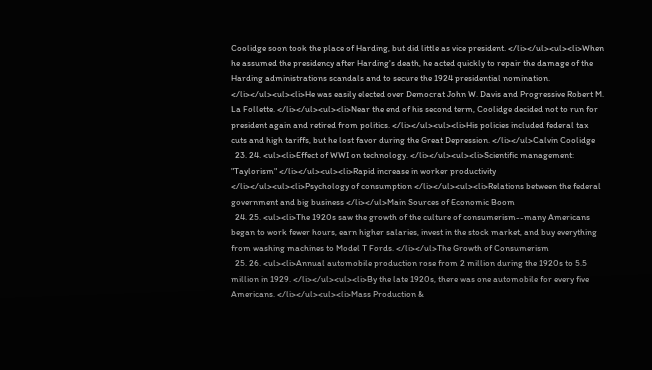Coolidge soon took the place of Harding, but did little as vice president. </li></ul><ul><li>When he assumed the presidency after Harding's death, he acted quickly to repair the damage of the Harding administrations scandals and to secure the 1924 presidential nomination. </li></ul><ul><li>He was easily elected over Democrat John W. Davis and Progressive Robert M. La Follette. </li></ul><ul><li>Near the end of his second term, Coolidge decided not to run for president again and retired from politics. </li></ul><ul><li>His policies included federal tax cuts and high tariffs, but he lost favor during the Great Depression. </li></ul>Calvin Coolidge
  23. 24. <ul><li>Effect of WWI on technology. </li></ul><ul><li>Scientific management: "Taylorism" </li></ul><ul><li>Rapid increase in worker productivity </li></ul><ul><li>Psychology of consumption </li></ul><ul><li>Relations between the federal government and big business </li></ul>Main Sources of Economic Boom
  24. 25. <ul><li>The 1920s saw the growth of the culture of consumerism--many Americans began to work fewer hours, earn higher salaries, invest in the stock market, and buy everything from washing machines to Model T Fords. </li></ul>The Growth of Consumerism
  25. 26. <ul><li>Annual automobile production rose from 2 million during the 1920s to 5.5 million in 1929. </li></ul><ul><li>By the late 1920s, there was one automobile for every five Americans. </li></ul><ul><li>Mass Production &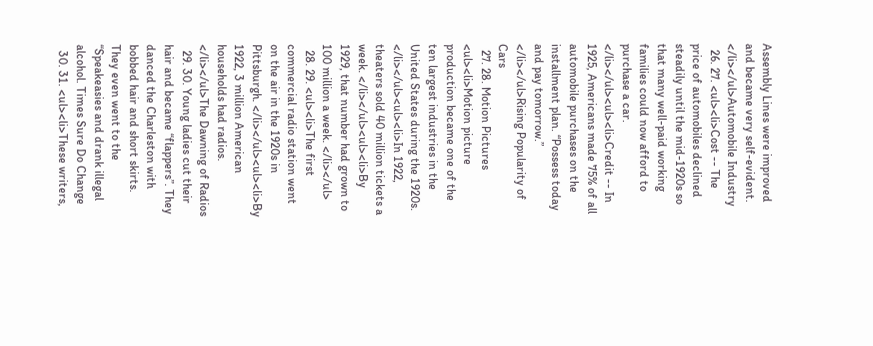Assembly Lines were improved and became very self-evident. </li></ul>Automobile Industry
  26. 27. <ul><li>Cost -- The price of automobiles declined steadily until the mid-1920s so that many well-paid working families could now afford to purchase a car. </li></ul><ul><li>Credit -- In 1925, Americans made 75% of all automobile purchases on the installment plan. “Possess today and pay tomorrow.” </li></ul>Rising Popularity of Cars
  27. 28. Motion Pictures <ul><li>Motion picture production became one of the ten largest industries in the United States during the 1920s. </li></ul><ul><li>In 1922, theaters sold 40 million tickets a week. </li></ul><ul><li>By 1929, that number had grown to 100 million a week. </li></ul>
  28. 29. <ul><li>The first commercial radio station went on the air in the 1920s in Pittsburgh. </li></ul><ul><li>By 1922, 3 million American households had radios. </li></ul>The Dawning of Radios
  29. 30. Young ladies cut their hair and became “flappers”. They danced the Charleston with bobbed hair and short skirts. They even went to the “Speakeasies and drank illegal alcohol. Times Sure Do Change
  30. 31. <ul><li>These writers,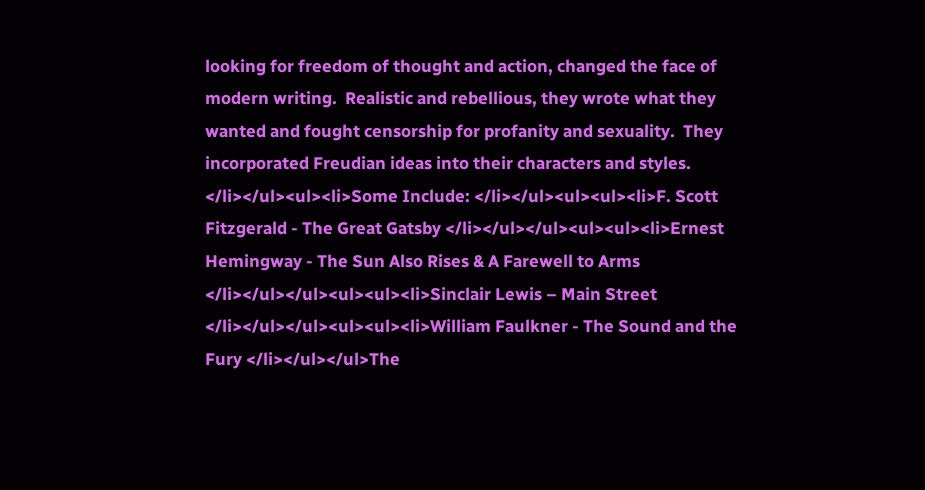looking for freedom of thought and action, changed the face of modern writing.  Realistic and rebellious, they wrote what they wanted and fought censorship for profanity and sexuality.  They incorporated Freudian ideas into their characters and styles. </li></ul><ul><li>Some Include: </li></ul><ul><ul><li>F. Scott Fitzgerald - The Great Gatsby </li></ul></ul><ul><ul><li>Ernest Hemingway - The Sun Also Rises & A Farewell to Arms </li></ul></ul><ul><ul><li>Sinclair Lewis – Main Street </li></ul></ul><ul><ul><li>William Faulkner - The Sound and the Fury </li></ul></ul>The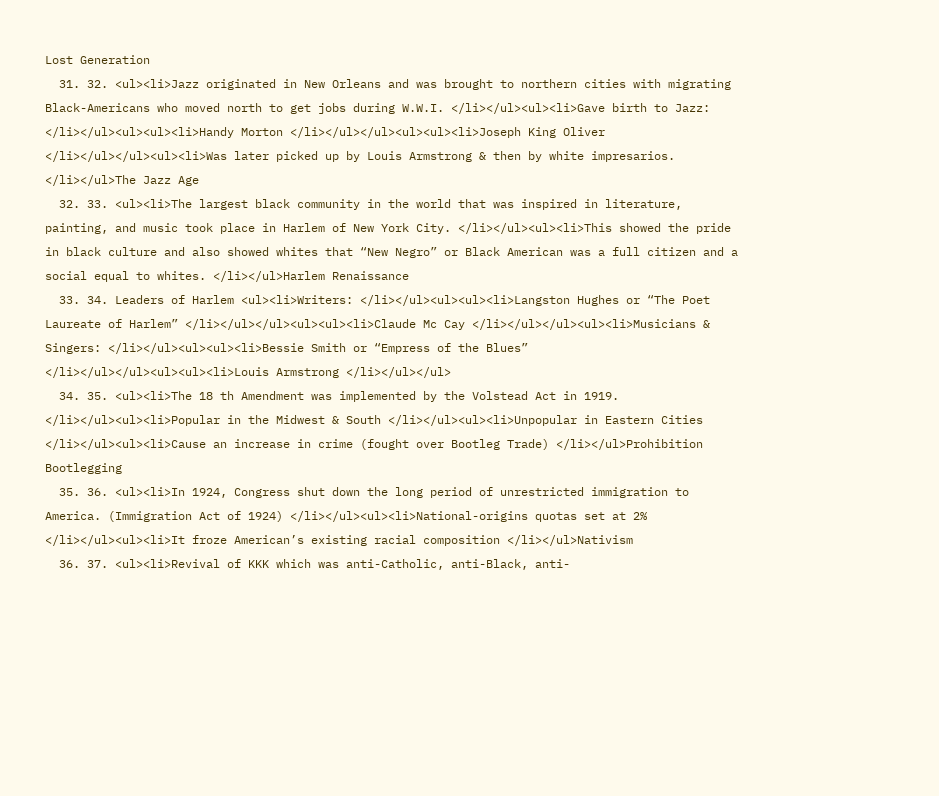Lost Generation
  31. 32. <ul><li>Jazz originated in New Orleans and was brought to northern cities with migrating Black-Americans who moved north to get jobs during W.W.I. </li></ul><ul><li>Gave birth to Jazz: </li></ul><ul><ul><li>Handy Morton </li></ul></ul><ul><ul><li>Joseph King Oliver </li></ul></ul><ul><li>Was later picked up by Louis Armstrong & then by white impresarios. </li></ul>The Jazz Age
  32. 33. <ul><li>The largest black community in the world that was inspired in literature, painting, and music took place in Harlem of New York City. </li></ul><ul><li>This showed the pride in black culture and also showed whites that “New Negro” or Black American was a full citizen and a social equal to whites. </li></ul>Harlem Renaissance
  33. 34. Leaders of Harlem <ul><li>Writers: </li></ul><ul><ul><li>Langston Hughes or “The Poet Laureate of Harlem” </li></ul></ul><ul><ul><li>Claude Mc Cay </li></ul></ul><ul><li>Musicians & Singers: </li></ul><ul><ul><li>Bessie Smith or “Empress of the Blues” </li></ul></ul><ul><ul><li>Louis Armstrong </li></ul></ul>
  34. 35. <ul><li>The 18 th Amendment was implemented by the Volstead Act in 1919. </li></ul><ul><li>Popular in the Midwest & South </li></ul><ul><li>Unpopular in Eastern Cities </li></ul><ul><li>Cause an increase in crime (fought over Bootleg Trade) </li></ul>Prohibition Bootlegging
  35. 36. <ul><li>In 1924, Congress shut down the long period of unrestricted immigration to America. (Immigration Act of 1924) </li></ul><ul><li>National-origins quotas set at 2% </li></ul><ul><li>It froze American’s existing racial composition </li></ul>Nativism
  36. 37. <ul><li>Revival of KKK which was anti-Catholic, anti-Black, anti-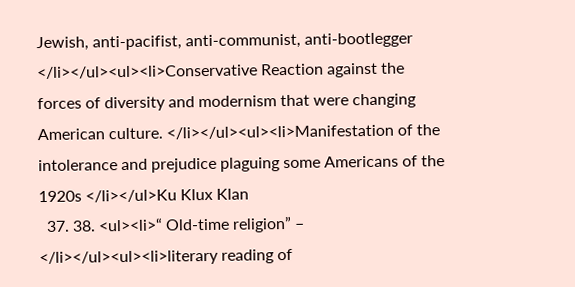Jewish, anti-pacifist, anti-communist, anti-bootlegger </li></ul><ul><li>Conservative Reaction against the forces of diversity and modernism that were changing American culture. </li></ul><ul><li>Manifestation of the intolerance and prejudice plaguing some Americans of the 1920s </li></ul>Ku Klux Klan
  37. 38. <ul><li>“ Old-time religion” – </li></ul><ul><li>literary reading of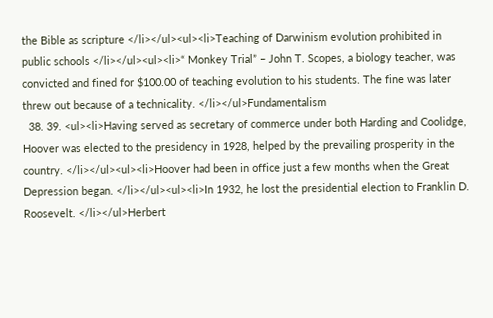the Bible as scripture </li></ul><ul><li>Teaching of Darwinism evolution prohibited in public schools </li></ul><ul><li>“ Monkey Trial” – John T. Scopes, a biology teacher, was convicted and fined for $100.00 of teaching evolution to his students. The fine was later threw out because of a technicality. </li></ul>Fundamentalism
  38. 39. <ul><li>Having served as secretary of commerce under both Harding and Coolidge, Hoover was elected to the presidency in 1928, helped by the prevailing prosperity in the country. </li></ul><ul><li>Hoover had been in office just a few months when the Great Depression began. </li></ul><ul><li>In 1932, he lost the presidential election to Franklin D. Roosevelt. </li></ul>Herbert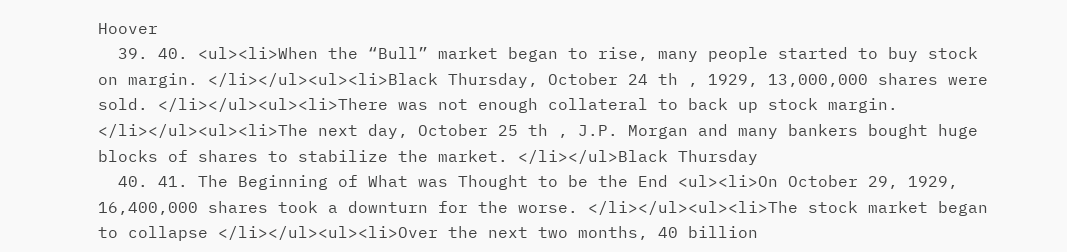Hoover
  39. 40. <ul><li>When the “Bull” market began to rise, many people started to buy stock on margin. </li></ul><ul><li>Black Thursday, October 24 th , 1929, 13,000,000 shares were sold. </li></ul><ul><li>There was not enough collateral to back up stock margin. </li></ul><ul><li>The next day, October 25 th , J.P. Morgan and many bankers bought huge blocks of shares to stabilize the market. </li></ul>Black Thursday
  40. 41. The Beginning of What was Thought to be the End <ul><li>On October 29, 1929, 16,400,000 shares took a downturn for the worse. </li></ul><ul><li>The stock market began to collapse </li></ul><ul><li>Over the next two months, 40 billion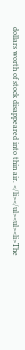dollars worth of stock disappeared into thin air. </li></ul><ul><li>The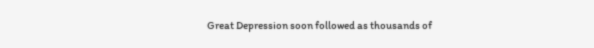Great Depression soon followed as thousands of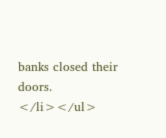banks closed their doors. </li></ul>